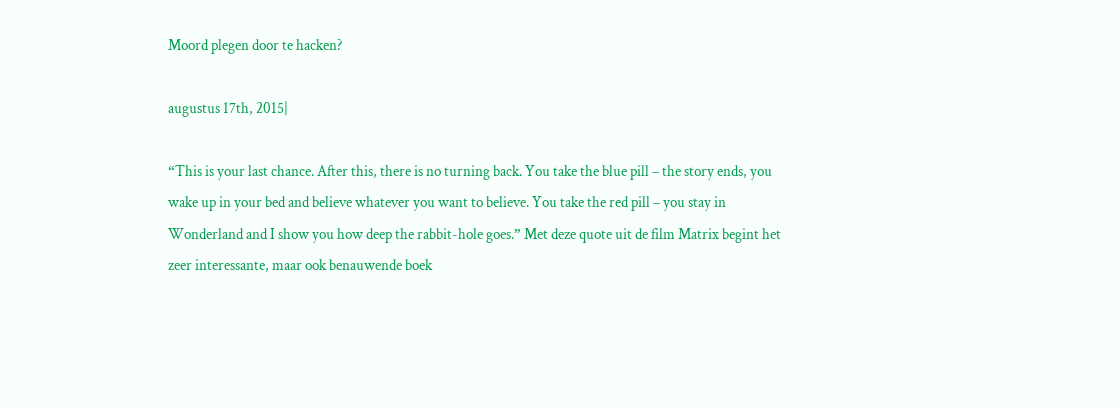Moord plegen door te hacken?

augustus 17th, 2015|

“This is your last chance. After this, there is no turning back. You take the blue pill – the story ends, you wake up in your bed and believe whatever you want to believe. You take the red pill – you stay in Wonderland and I show you how deep the rabbit-hole goes.” Met deze quote uit de film Matrix begint het zeer interessante, maar ook benauwende boek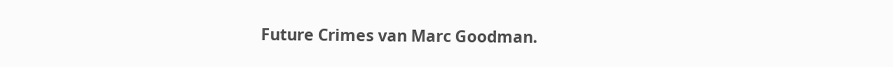Future Crimes van Marc Goodman.